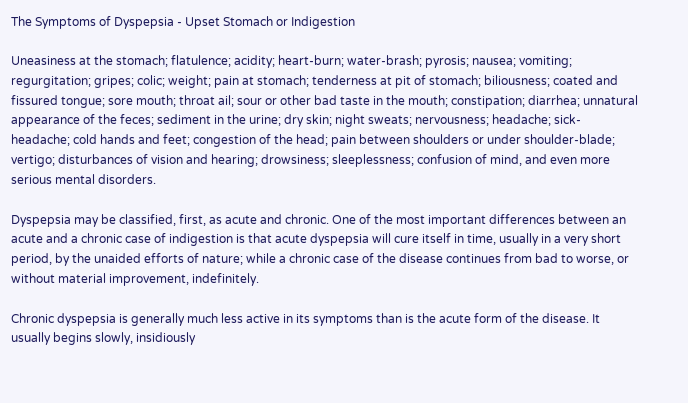The Symptoms of Dyspepsia - Upset Stomach or Indigestion

Uneasiness at the stomach; flatulence; acidity; heart-burn; water-brash; pyrosis; nausea; vomiting; regurgitation; gripes; colic; weight; pain at stomach; tenderness at pit of stomach; biliousness; coated and fissured tongue; sore mouth; throat ail; sour or other bad taste in the mouth; constipation; diarrhea; unnatural appearance of the feces; sediment in the urine; dry skin; night sweats; nervousness; headache; sick-headache; cold hands and feet; congestion of the head; pain between shoulders or under shoulder-blade; vertigo; disturbances of vision and hearing; drowsiness; sleeplessness; confusion of mind, and even more serious mental disorders.

Dyspepsia may be classified, first, as acute and chronic. One of the most important differences between an acute and a chronic case of indigestion is that acute dyspepsia will cure itself in time, usually in a very short period, by the unaided efforts of nature; while a chronic case of the disease continues from bad to worse, or without material improvement, indefinitely.

Chronic dyspepsia is generally much less active in its symptoms than is the acute form of the disease. It usually begins slowly, insidiously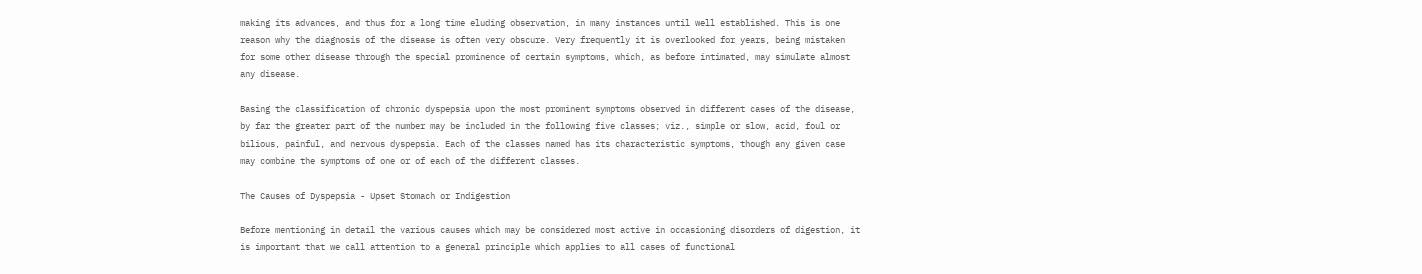making its advances, and thus for a long time eluding observation, in many instances until well established. This is one reason why the diagnosis of the disease is often very obscure. Very frequently it is overlooked for years, being mistaken for some other disease through the special prominence of certain symptoms, which, as before intimated, may simulate almost any disease.

Basing the classification of chronic dyspepsia upon the most prominent symptoms observed in different cases of the disease, by far the greater part of the number may be included in the following five classes; viz., simple or slow, acid, foul or bilious, painful, and nervous dyspepsia. Each of the classes named has its characteristic symptoms, though any given case may combine the symptoms of one or of each of the different classes.

The Causes of Dyspepsia - Upset Stomach or Indigestion

Before mentioning in detail the various causes which may be considered most active in occasioning disorders of digestion, it is important that we call attention to a general principle which applies to all cases of functional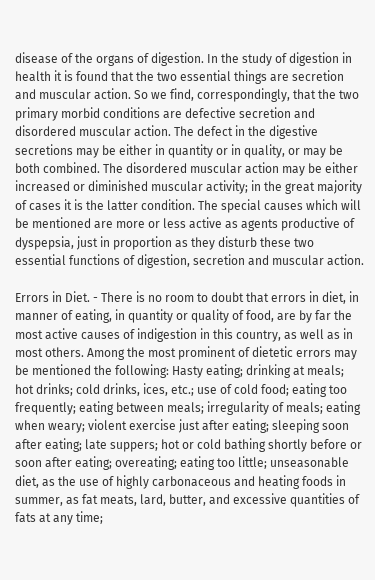disease of the organs of digestion. In the study of digestion in health it is found that the two essential things are secretion and muscular action. So we find, correspondingly, that the two primary morbid conditions are defective secretion and disordered muscular action. The defect in the digestive secretions may be either in quantity or in quality, or may be both combined. The disordered muscular action may be either increased or diminished muscular activity; in the great majority of cases it is the latter condition. The special causes which will be mentioned are more or less active as agents productive of dyspepsia, just in proportion as they disturb these two essential functions of digestion, secretion and muscular action.

Errors in Diet. - There is no room to doubt that errors in diet, in manner of eating, in quantity or quality of food, are by far the most active causes of indigestion in this country, as well as in most others. Among the most prominent of dietetic errors may be mentioned the following: Hasty eating; drinking at meals; hot drinks; cold drinks, ices, etc.; use of cold food; eating too frequently; eating between meals; irregularity of meals; eating when weary; violent exercise just after eating; sleeping soon after eating; late suppers; hot or cold bathing shortly before or soon after eating; overeating; eating too little; unseasonable diet, as the use of highly carbonaceous and heating foods in summer, as fat meats, lard, butter, and excessive quantities of fats at any time;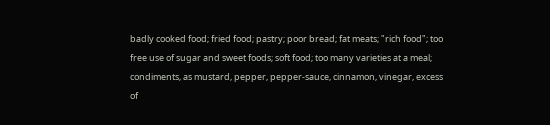badly cooked food; fried food; pastry; poor bread; fat meats; "rich food"; too free use of sugar and sweet foods; soft food; too many varieties at a meal; condiments, as mustard, pepper, pepper-sauce, cinnamon, vinegar, excess of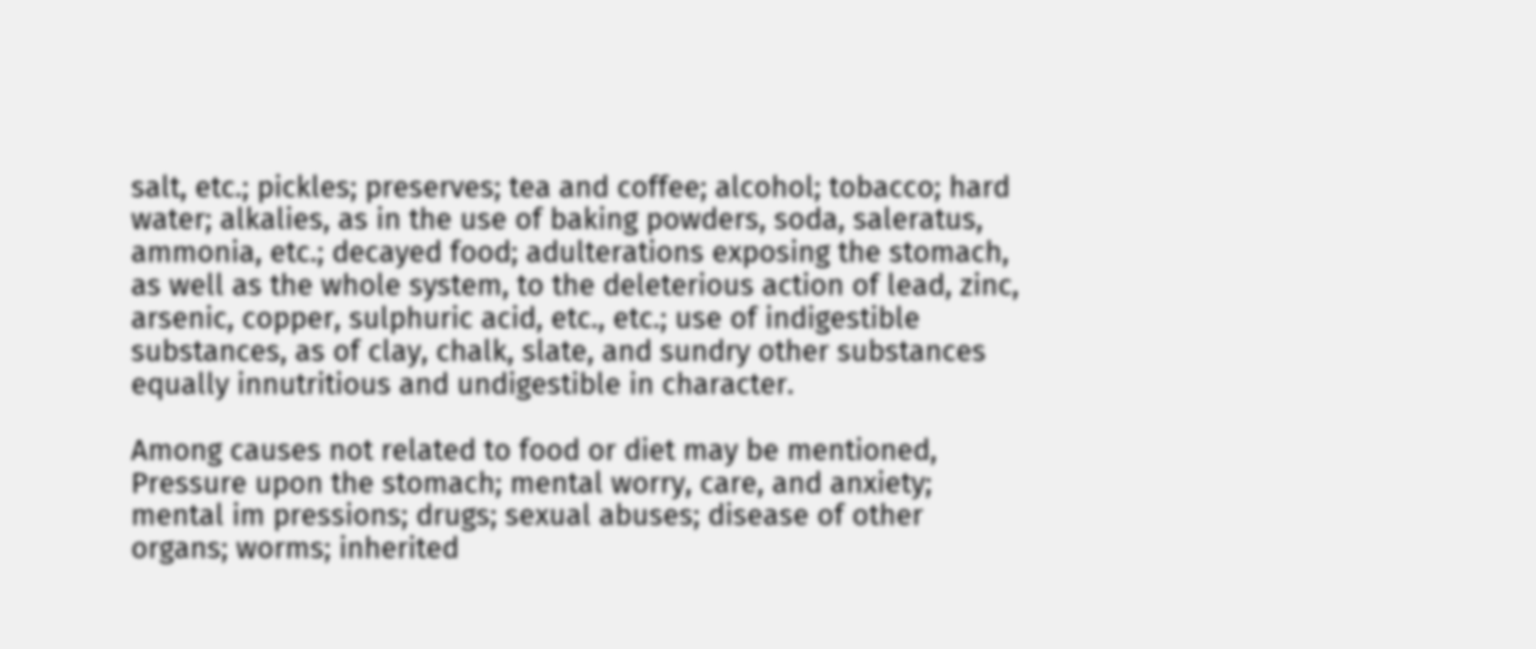salt, etc.; pickles; preserves; tea and coffee; alcohol; tobacco; hard water; alkalies, as in the use of baking powders, soda, saleratus, ammonia, etc.; decayed food; adulterations exposing the stomach, as well as the whole system, to the deleterious action of lead, zinc, arsenic, copper, sulphuric acid, etc., etc.; use of indigestible substances, as of clay, chalk, slate, and sundry other substances equally innutritious and undigestible in character.

Among causes not related to food or diet may be mentioned, Pressure upon the stomach; mental worry, care, and anxiety; mental im pressions; drugs; sexual abuses; disease of other organs; worms; inherited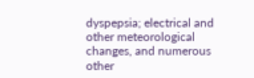dyspepsia; electrical and other meteorological changes, and numerous other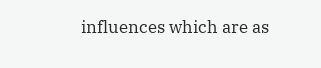influences which are as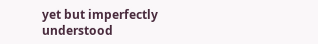yet but imperfectly understood